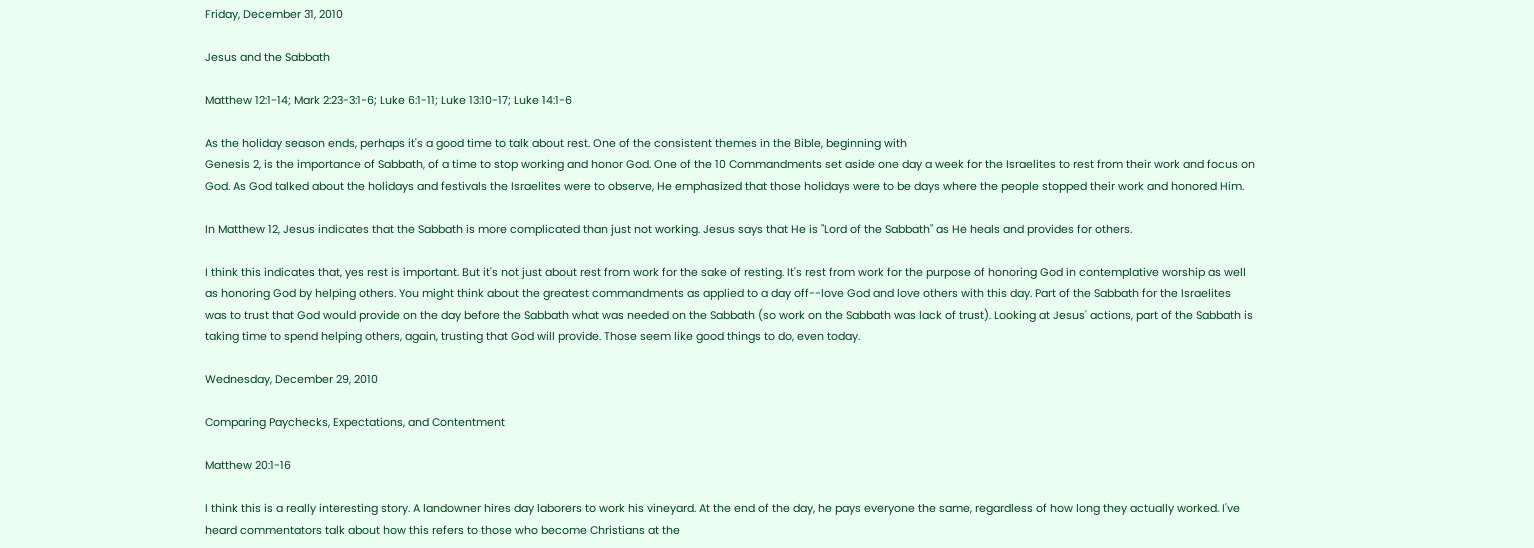Friday, December 31, 2010

Jesus and the Sabbath

Matthew 12:1-14; Mark 2:23-3:1-6; Luke 6:1-11; Luke 13:10-17; Luke 14:1-6

As the holiday season ends, perhaps it's a good time to talk about rest. One of the consistent themes in the Bible, beginning with
Genesis 2, is the importance of Sabbath, of a time to stop working and honor God. One of the 10 Commandments set aside one day a week for the Israelites to rest from their work and focus on God. As God talked about the holidays and festivals the Israelites were to observe, He emphasized that those holidays were to be days where the people stopped their work and honored Him.

In Matthew 12, Jesus indicates that the Sabbath is more complicated than just not working. Jesus says that He is "Lord of the Sabbath" as He heals and provides for others.

I think this indicates that, yes rest is important. But it's not just about rest from work for the sake of resting. It's rest from work for the purpose of honoring God in contemplative worship as well as honoring God by helping others. You might think about the greatest commandments as applied to a day off--love God and love others with this day. Part of the Sabbath for the Israelites was to trust that God would provide on the day before the Sabbath what was needed on the Sabbath (so work on the Sabbath was lack of trust). Looking at Jesus' actions, part of the Sabbath is taking time to spend helping others, again, trusting that God will provide. Those seem like good things to do, even today.

Wednesday, December 29, 2010

Comparing Paychecks, Expectations, and Contentment

Matthew 20:1-16

I think this is a really interesting story. A landowner hires day laborers to work his vineyard. At the end of the day, he pays everyone the same, regardless of how long they actually worked. I've heard commentators talk about how this refers to those who become Christians at the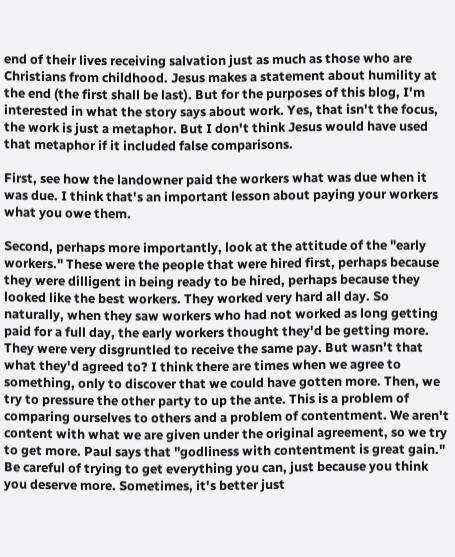end of their lives receiving salvation just as much as those who are Christians from childhood. Jesus makes a statement about humility at the end (the first shall be last). But for the purposes of this blog, I'm interested in what the story says about work. Yes, that isn't the focus, the work is just a metaphor. But I don't think Jesus would have used that metaphor if it included false comparisons.

First, see how the landowner paid the workers what was due when it was due. I think that's an important lesson about paying your workers what you owe them.

Second, perhaps more importantly, look at the attitude of the "early workers." These were the people that were hired first, perhaps because they were dilligent in being ready to be hired, perhaps because they looked like the best workers. They worked very hard all day. So naturally, when they saw workers who had not worked as long getting paid for a full day, the early workers thought they'd be getting more. They were very disgruntled to receive the same pay. But wasn't that what they'd agreed to? I think there are times when we agree to something, only to discover that we could have gotten more. Then, we try to pressure the other party to up the ante. This is a problem of comparing ourselves to others and a problem of contentment. We aren't content with what we are given under the original agreement, so we try to get more. Paul says that "godliness with contentment is great gain." Be careful of trying to get everything you can, just because you think you deserve more. Sometimes, it's better just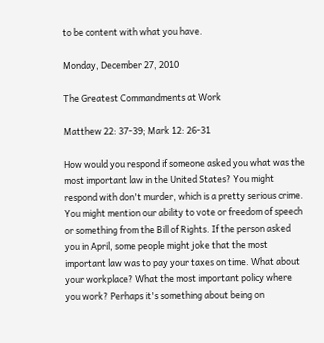to be content with what you have.

Monday, December 27, 2010

The Greatest Commandments at Work

Matthew 22: 37-39; Mark 12: 26-31

How would you respond if someone asked you what was the most important law in the United States? You might respond with don't murder, which is a pretty serious crime. You might mention our ability to vote or freedom of speech or something from the Bill of Rights. If the person asked you in April, some people might joke that the most important law was to pay your taxes on time. What about your workplace? What the most important policy where you work? Perhaps it's something about being on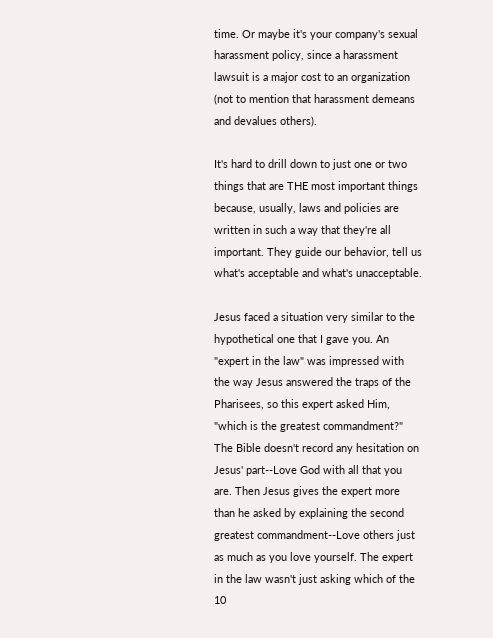time. Or maybe it's your company's sexual harassment policy, since a harassment lawsuit is a major cost to an organization (not to mention that harassment demeans and devalues others).

It's hard to drill down to just one or two things that are THE most important things because, usually, laws and policies are written in such a way that they're all important. They guide our behavior, tell us what's acceptable and what's unacceptable.

Jesus faced a situation very similar to the hypothetical one that I gave you. An "expert in the law" was impressed with the way Jesus answered the traps of the Pharisees, so this expert asked Him, "which is the greatest commandment?" The Bible doesn't record any hesitation on Jesus' part--Love God with all that you are. Then Jesus gives the expert more than he asked by explaining the second greatest commandment--Love others just as much as you love yourself. The expert in the law wasn't just asking which of the 10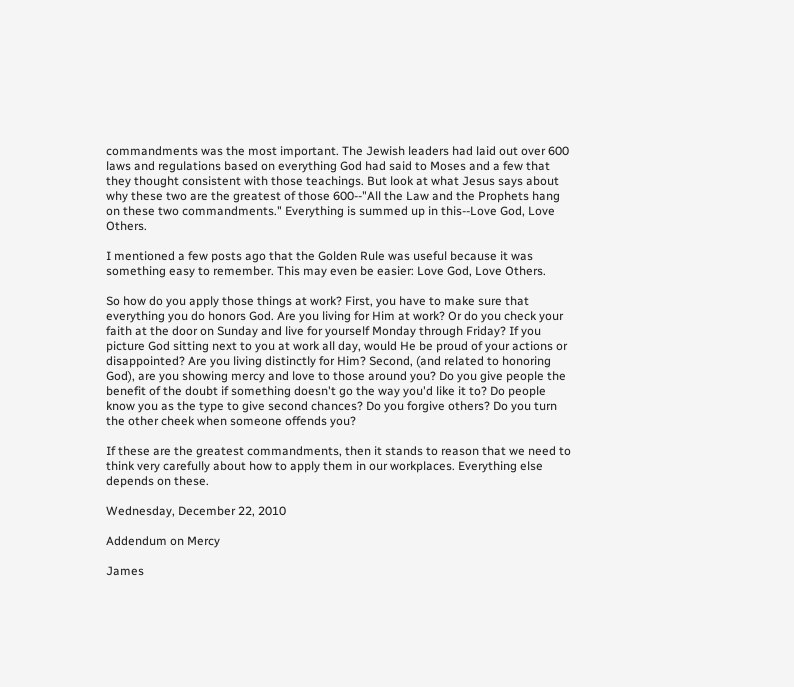commandments was the most important. The Jewish leaders had laid out over 600 laws and regulations based on everything God had said to Moses and a few that they thought consistent with those teachings. But look at what Jesus says about why these two are the greatest of those 600--"All the Law and the Prophets hang on these two commandments." Everything is summed up in this--Love God, Love Others.

I mentioned a few posts ago that the Golden Rule was useful because it was something easy to remember. This may even be easier: Love God, Love Others.

So how do you apply those things at work? First, you have to make sure that everything you do honors God. Are you living for Him at work? Or do you check your faith at the door on Sunday and live for yourself Monday through Friday? If you picture God sitting next to you at work all day, would He be proud of your actions or disappointed? Are you living distinctly for Him? Second, (and related to honoring God), are you showing mercy and love to those around you? Do you give people the benefit of the doubt if something doesn't go the way you'd like it to? Do people know you as the type to give second chances? Do you forgive others? Do you turn the other cheek when someone offends you?

If these are the greatest commandments, then it stands to reason that we need to think very carefully about how to apply them in our workplaces. Everything else depends on these.

Wednesday, December 22, 2010

Addendum on Mercy

James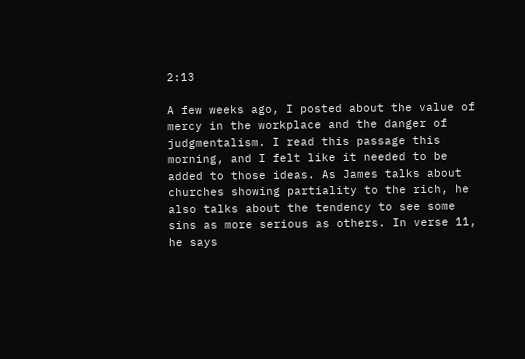2:13

A few weeks ago, I posted about the value of mercy in the workplace and the danger of judgmentalism. I read this passage this morning, and I felt like it needed to be added to those ideas. As James talks about churches showing partiality to the rich, he also talks about the tendency to see some sins as more serious as others. In verse 11, he says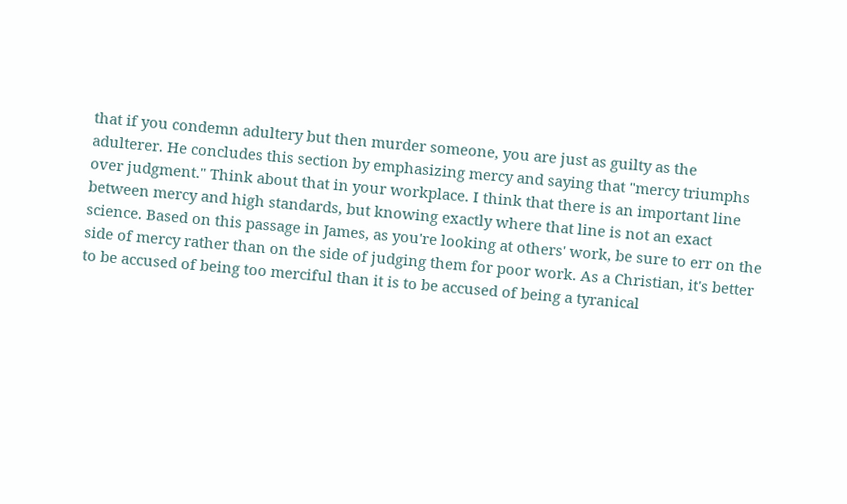that if you condemn adultery but then murder someone, you are just as guilty as the adulterer. He concludes this section by emphasizing mercy and saying that "mercy triumphs over judgment." Think about that in your workplace. I think that there is an important line between mercy and high standards, but knowing exactly where that line is not an exact science. Based on this passage in James, as you're looking at others' work, be sure to err on the side of mercy rather than on the side of judging them for poor work. As a Christian, it's better to be accused of being too merciful than it is to be accused of being a tyranical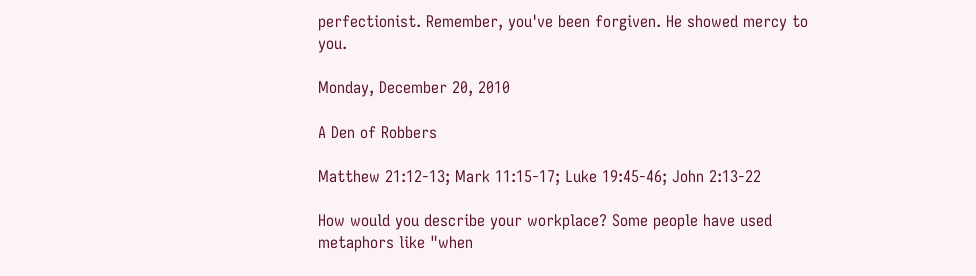perfectionist. Remember, you've been forgiven. He showed mercy to you.

Monday, December 20, 2010

A Den of Robbers

Matthew 21:12-13; Mark 11:15-17; Luke 19:45-46; John 2:13-22

How would you describe your workplace? Some people have used metaphors like "when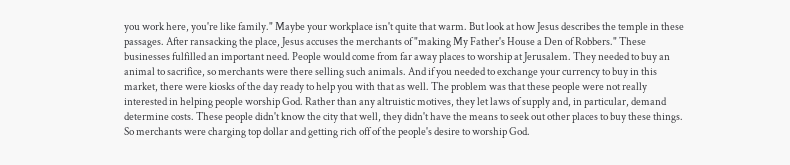you work here, you're like family." Maybe your workplace isn't quite that warm. But look at how Jesus describes the temple in these passages. After ransacking the place, Jesus accuses the merchants of "making My Father's House a Den of Robbers." These businesses fulfilled an important need. People would come from far away places to worship at Jerusalem. They needed to buy an animal to sacrifice, so merchants were there selling such animals. And if you needed to exchange your currency to buy in this market, there were kiosks of the day ready to help you with that as well. The problem was that these people were not really interested in helping people worship God. Rather than any altruistic motives, they let laws of supply and, in particular, demand determine costs. These people didn't know the city that well, they didn't have the means to seek out other places to buy these things. So merchants were charging top dollar and getting rich off of the people's desire to worship God.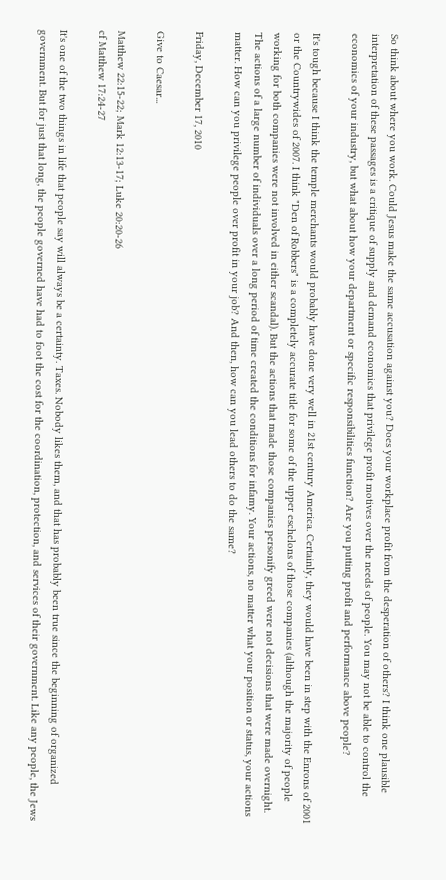So think about where you work. Could Jesus make the same accusation against you? Does your workplace profit from the desperation of others? I think one plausible interpretation of these passages is a critique of supply and demand economics that privilege profit motives over the needs of people. You may not be able to control the economics of your industry, but what about how your department or specific responsibilities function? Are you putting profit and performance above people?

It's tough because I think the temple merchants would probably have done very well in 21st century America. Certainly, they would have been in step with the Enrons of 2001 or the Countrywides of 2007. I think "Den of Robbers" is a completely accurate title for some of the upper eschelons of those companies (although the majority of people working for both companies were not involved in either scandal). But the actions that made those companies personify greed were not decisions that were made overnight. The actions of a large number of individuals over a long period of time created the conditions for infamy. Your actions, no matter what your position or status, your actions matter. How can you privilege people over profit in your job? And then, how can you lead others to do the same?

Friday, December 17, 2010

Give to Caesar...

Matthew 22:15-22; Mark 12:13-17; Luke 20:20-26
cf Matthew 17:24-27

It's one of the two things in life that people say will always be a certainty. Taxes. Nobody likes them, and that has probably been true since the beginning of organized government. But for just that long, the people governed have had to foot the cost for the coordination, protection, and services of their government. Like any people, the Jews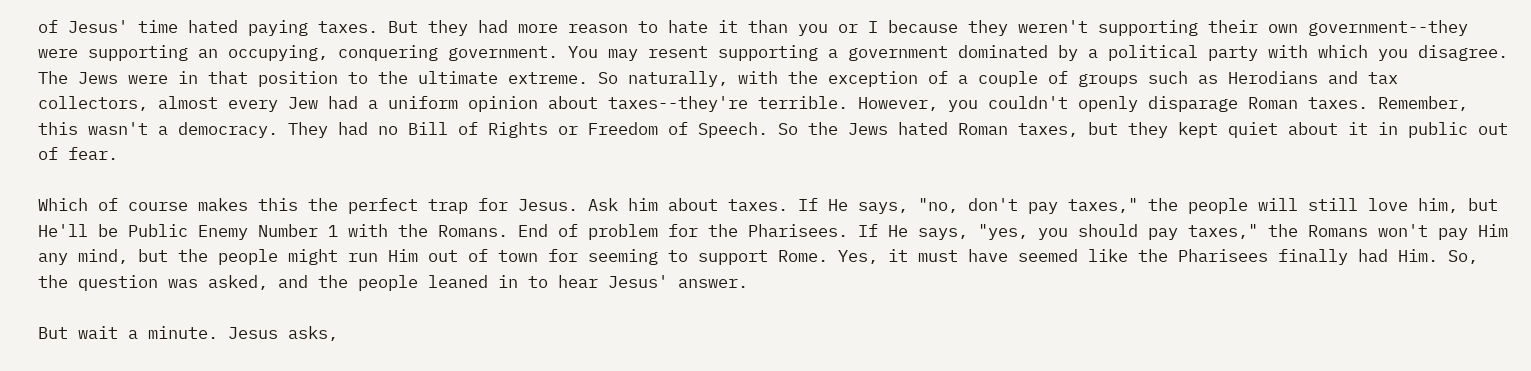of Jesus' time hated paying taxes. But they had more reason to hate it than you or I because they weren't supporting their own government--they were supporting an occupying, conquering government. You may resent supporting a government dominated by a political party with which you disagree. The Jews were in that position to the ultimate extreme. So naturally, with the exception of a couple of groups such as Herodians and tax collectors, almost every Jew had a uniform opinion about taxes--they're terrible. However, you couldn't openly disparage Roman taxes. Remember, this wasn't a democracy. They had no Bill of Rights or Freedom of Speech. So the Jews hated Roman taxes, but they kept quiet about it in public out of fear.

Which of course makes this the perfect trap for Jesus. Ask him about taxes. If He says, "no, don't pay taxes," the people will still love him, but He'll be Public Enemy Number 1 with the Romans. End of problem for the Pharisees. If He says, "yes, you should pay taxes," the Romans won't pay Him any mind, but the people might run Him out of town for seeming to support Rome. Yes, it must have seemed like the Pharisees finally had Him. So, the question was asked, and the people leaned in to hear Jesus' answer.

But wait a minute. Jesus asks,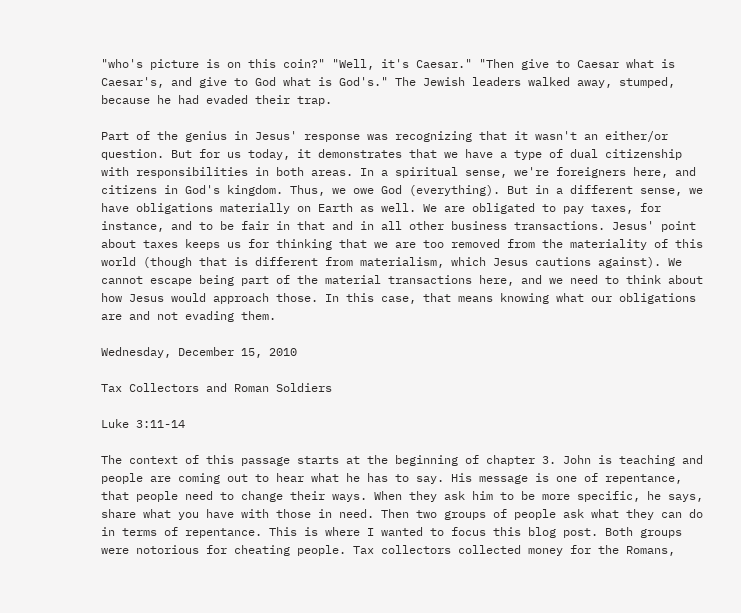"who's picture is on this coin?" "Well, it's Caesar." "Then give to Caesar what is Caesar's, and give to God what is God's." The Jewish leaders walked away, stumped, because he had evaded their trap.

Part of the genius in Jesus' response was recognizing that it wasn't an either/or question. But for us today, it demonstrates that we have a type of dual citizenship with responsibilities in both areas. In a spiritual sense, we're foreigners here, and citizens in God's kingdom. Thus, we owe God (everything). But in a different sense, we have obligations materially on Earth as well. We are obligated to pay taxes, for instance, and to be fair in that and in all other business transactions. Jesus' point about taxes keeps us for thinking that we are too removed from the materiality of this world (though that is different from materialism, which Jesus cautions against). We cannot escape being part of the material transactions here, and we need to think about how Jesus would approach those. In this case, that means knowing what our obligations are and not evading them.

Wednesday, December 15, 2010

Tax Collectors and Roman Soldiers

Luke 3:11-14

The context of this passage starts at the beginning of chapter 3. John is teaching and people are coming out to hear what he has to say. His message is one of repentance, that people need to change their ways. When they ask him to be more specific, he says, share what you have with those in need. Then two groups of people ask what they can do in terms of repentance. This is where I wanted to focus this blog post. Both groups were notorious for cheating people. Tax collectors collected money for the Romans,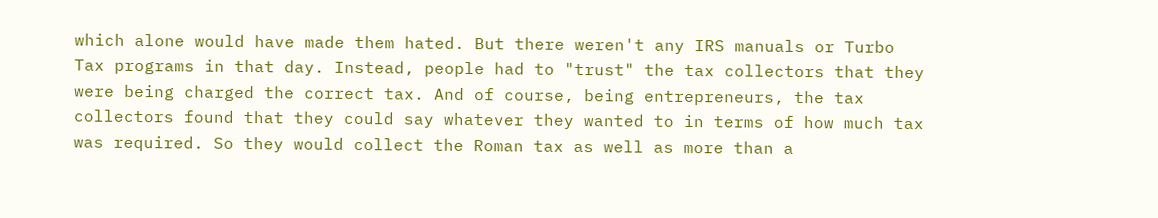which alone would have made them hated. But there weren't any IRS manuals or Turbo Tax programs in that day. Instead, people had to "trust" the tax collectors that they were being charged the correct tax. And of course, being entrepreneurs, the tax collectors found that they could say whatever they wanted to in terms of how much tax was required. So they would collect the Roman tax as well as more than a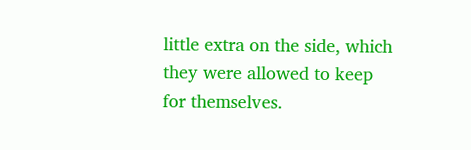little extra on the side, which they were allowed to keep for themselves.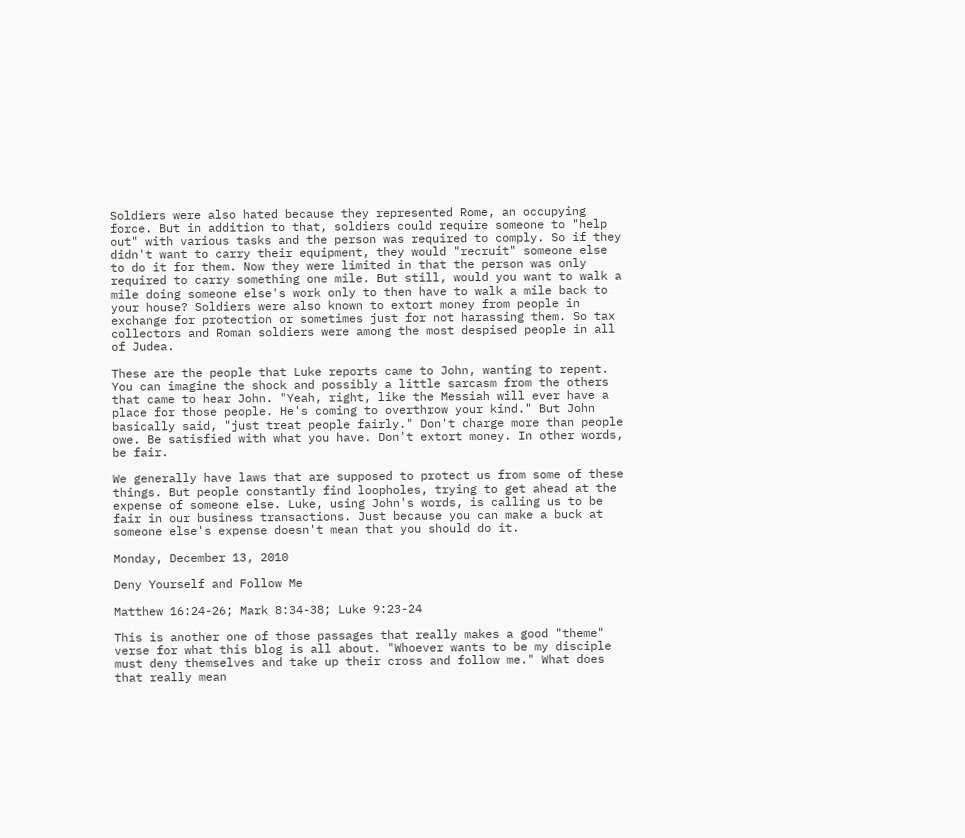Soldiers were also hated because they represented Rome, an occupying force. But in addition to that, soldiers could require someone to "help out" with various tasks and the person was required to comply. So if they didn't want to carry their equipment, they would "recruit" someone else to do it for them. Now they were limited in that the person was only required to carry something one mile. But still, would you want to walk a mile doing someone else's work only to then have to walk a mile back to your house? Soldiers were also known to extort money from people in exchange for protection or sometimes just for not harassing them. So tax collectors and Roman soldiers were among the most despised people in all of Judea.

These are the people that Luke reports came to John, wanting to repent. You can imagine the shock and possibly a little sarcasm from the others that came to hear John. "Yeah, right, like the Messiah will ever have a place for those people. He's coming to overthrow your kind." But John basically said, "just treat people fairly." Don't charge more than people owe. Be satisfied with what you have. Don't extort money. In other words, be fair.

We generally have laws that are supposed to protect us from some of these things. But people constantly find loopholes, trying to get ahead at the expense of someone else. Luke, using John's words, is calling us to be fair in our business transactions. Just because you can make a buck at someone else's expense doesn't mean that you should do it.

Monday, December 13, 2010

Deny Yourself and Follow Me

Matthew 16:24-26; Mark 8:34-38; Luke 9:23-24

This is another one of those passages that really makes a good "theme" verse for what this blog is all about. "Whoever wants to be my disciple must deny themselves and take up their cross and follow me." What does that really mean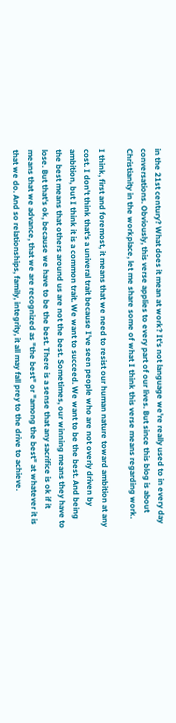in the 21st century? What does it mean at work? It's not language we're really used to in every day conversations. Obviously, this verse applies to every part of our lives. But since this blog is about Christianity in the workplace, let me share some of what I think this verse means regarding work.

I think, first and foremost, it means that we need to resist our human nature toward ambition at any cost. I don't think that's a univeral trait because I've seen people who are not overly driven by ambition, but I think it is a common trait. We want to succeed. We want to be the best. And being the best means that others around us are not the best. Sometimes, our winning means they have to lose. But that's ok, because we have to be the best. There is a sense that any sacrifice is ok if it means that we advance, that we are recognized as "the best" or "among the best" at whatever it is that we do. And so relationships, family, integrity, it all may fall prey to the drive to achieve.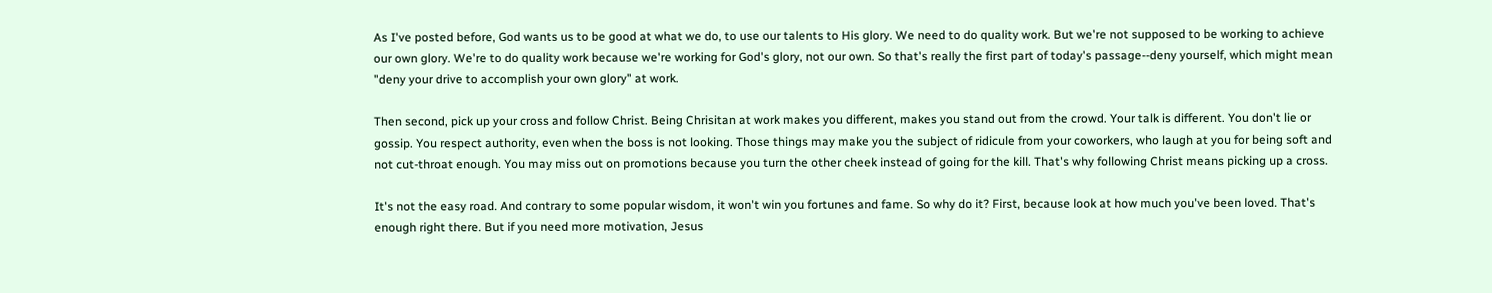As I've posted before, God wants us to be good at what we do, to use our talents to His glory. We need to do quality work. But we're not supposed to be working to achieve our own glory. We're to do quality work because we're working for God's glory, not our own. So that's really the first part of today's passage--deny yourself, which might mean "deny your drive to accomplish your own glory" at work.

Then second, pick up your cross and follow Christ. Being Chrisitan at work makes you different, makes you stand out from the crowd. Your talk is different. You don't lie or gossip. You respect authority, even when the boss is not looking. Those things may make you the subject of ridicule from your coworkers, who laugh at you for being soft and not cut-throat enough. You may miss out on promotions because you turn the other cheek instead of going for the kill. That's why following Christ means picking up a cross.

It's not the easy road. And contrary to some popular wisdom, it won't win you fortunes and fame. So why do it? First, because look at how much you've been loved. That's enough right there. But if you need more motivation, Jesus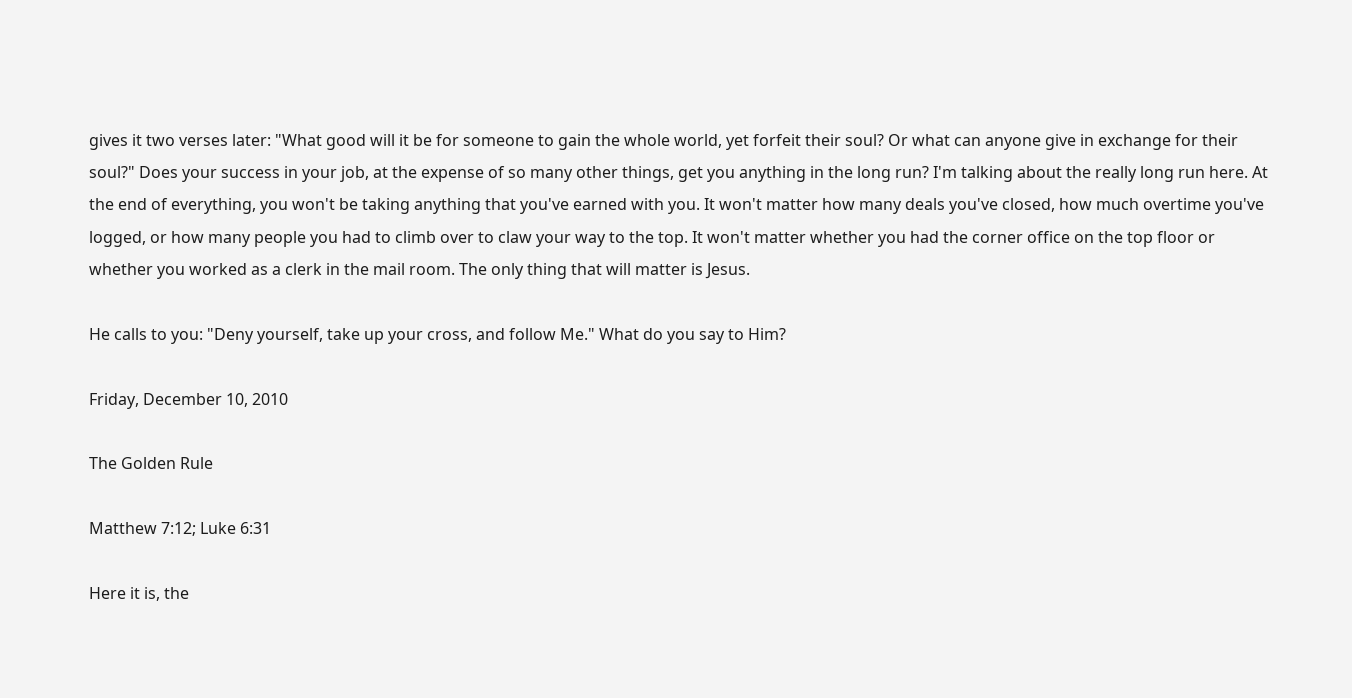gives it two verses later: "What good will it be for someone to gain the whole world, yet forfeit their soul? Or what can anyone give in exchange for their soul?" Does your success in your job, at the expense of so many other things, get you anything in the long run? I'm talking about the really long run here. At the end of everything, you won't be taking anything that you've earned with you. It won't matter how many deals you've closed, how much overtime you've logged, or how many people you had to climb over to claw your way to the top. It won't matter whether you had the corner office on the top floor or whether you worked as a clerk in the mail room. The only thing that will matter is Jesus.

He calls to you: "Deny yourself, take up your cross, and follow Me." What do you say to Him?

Friday, December 10, 2010

The Golden Rule

Matthew 7:12; Luke 6:31

Here it is, the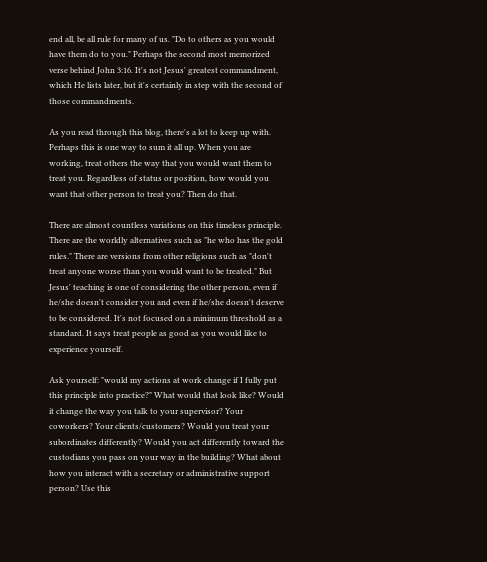end all, be all rule for many of us. "Do to others as you would have them do to you." Perhaps the second most memorized verse behind John 3:16. It's not Jesus' greatest commandment, which He lists later, but it's certainly in step with the second of those commandments.

As you read through this blog, there's a lot to keep up with. Perhaps this is one way to sum it all up. When you are working, treat others the way that you would want them to treat you. Regardless of status or position, how would you want that other person to treat you? Then do that.

There are almost countless variations on this timeless principle. There are the worldly alternatives such as "he who has the gold rules." There are versions from other religions such as "don't treat anyone worse than you would want to be treated." But Jesus' teaching is one of considering the other person, even if he/she doesn't consider you and even if he/she doesn't deserve to be considered. It's not focused on a minimum threshold as a standard. It says treat people as good as you would like to experience yourself.

Ask yourself: "would my actions at work change if I fully put this principle into practice?" What would that look like? Would it change the way you talk to your supervisor? Your coworkers? Your clients/customers? Would you treat your subordinates differently? Would you act differently toward the custodians you pass on your way in the building? What about how you interact with a secretary or administrative support person? Use this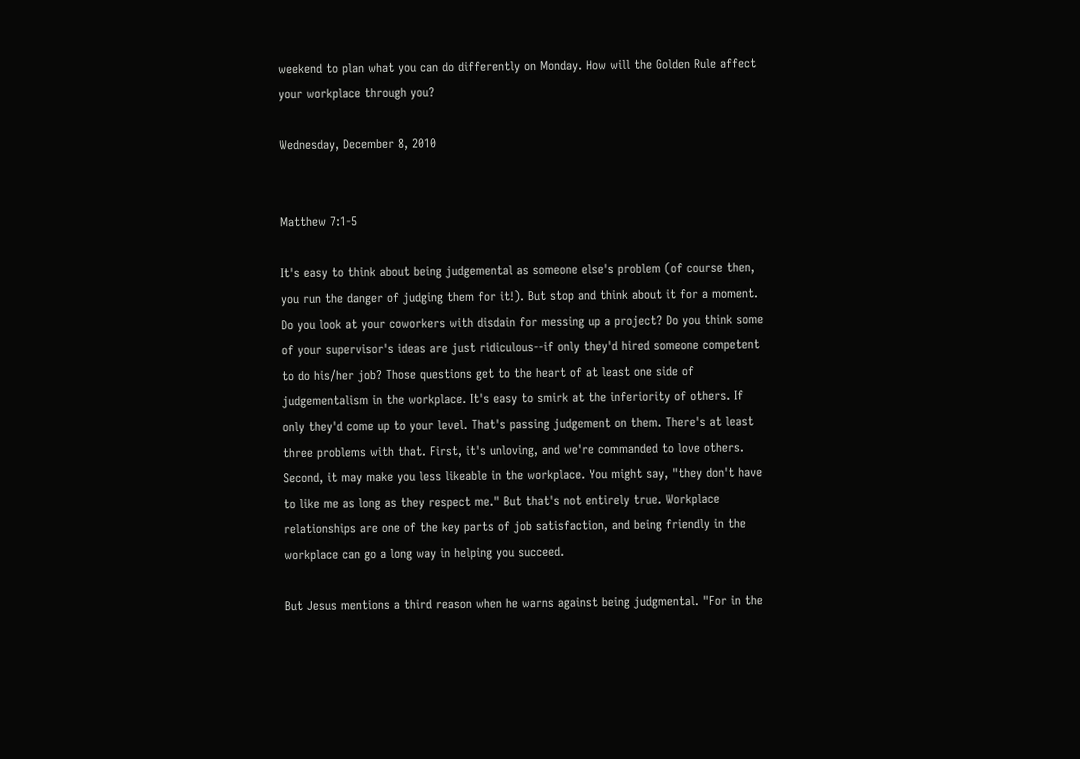weekend to plan what you can do differently on Monday. How will the Golden Rule affect your workplace through you?

Wednesday, December 8, 2010


Matthew 7:1-5

It's easy to think about being judgemental as someone else's problem (of course then, you run the danger of judging them for it!). But stop and think about it for a moment. Do you look at your coworkers with disdain for messing up a project? Do you think some of your supervisor's ideas are just ridiculous--if only they'd hired someone competent to do his/her job? Those questions get to the heart of at least one side of judgementalism in the workplace. It's easy to smirk at the inferiority of others. If only they'd come up to your level. That's passing judgement on them. There's at least three problems with that. First, it's unloving, and we're commanded to love others. Second, it may make you less likeable in the workplace. You might say, "they don't have to like me as long as they respect me." But that's not entirely true. Workplace relationships are one of the key parts of job satisfaction, and being friendly in the workplace can go a long way in helping you succeed.

But Jesus mentions a third reason when he warns against being judgmental. "For in the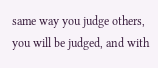same way you judge others, you will be judged, and with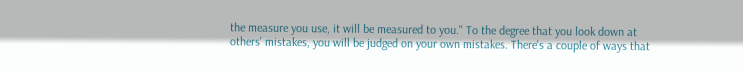the measure you use, it will be measured to you." To the degree that you look down at others' mistakes, you will be judged on your own mistakes. There's a couple of ways that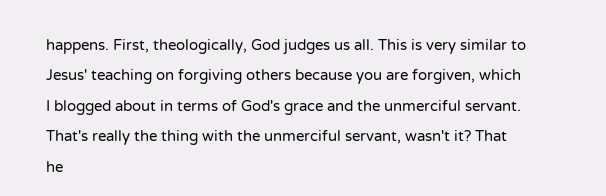happens. First, theologically, God judges us all. This is very similar to Jesus' teaching on forgiving others because you are forgiven, which I blogged about in terms of God's grace and the unmerciful servant. That's really the thing with the unmerciful servant, wasn't it? That he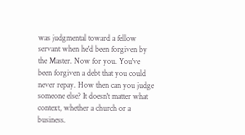was judgmental toward a fellow servant when he'd been forgiven by the Master. Now for you. You've been forgiven a debt that you could never repay. How then can you judge someone else? It doesn't matter what context, whether a church or a business.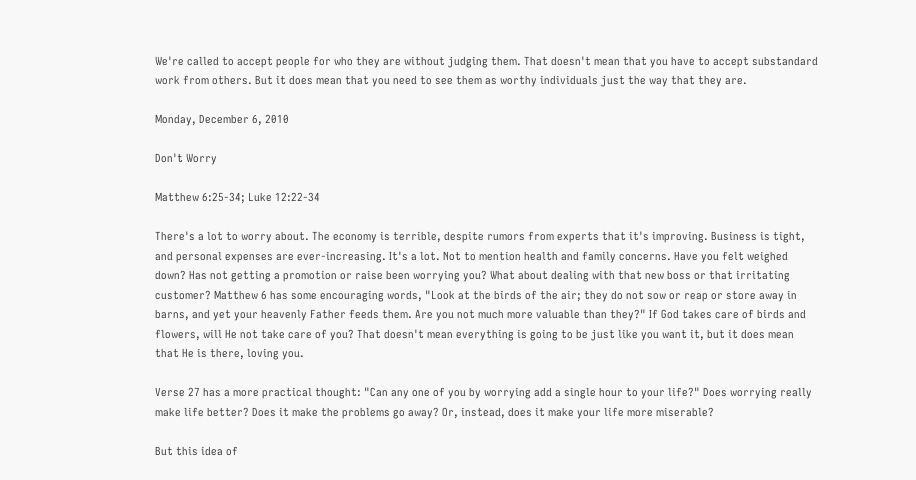We're called to accept people for who they are without judging them. That doesn't mean that you have to accept substandard work from others. But it does mean that you need to see them as worthy individuals just the way that they are.

Monday, December 6, 2010

Don't Worry

Matthew 6:25-34; Luke 12:22-34

There's a lot to worry about. The economy is terrible, despite rumors from experts that it's improving. Business is tight, and personal expenses are ever-increasing. It's a lot. Not to mention health and family concerns. Have you felt weighed down? Has not getting a promotion or raise been worrying you? What about dealing with that new boss or that irritating customer? Matthew 6 has some encouraging words, "Look at the birds of the air; they do not sow or reap or store away in barns, and yet your heavenly Father feeds them. Are you not much more valuable than they?" If God takes care of birds and flowers, will He not take care of you? That doesn't mean everything is going to be just like you want it, but it does mean that He is there, loving you.

Verse 27 has a more practical thought: "Can any one of you by worrying add a single hour to your life?" Does worrying really make life better? Does it make the problems go away? Or, instead, does it make your life more miserable?

But this idea of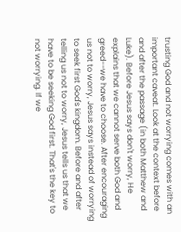trusting God and not worrying comes with an important caveat. Look at the context before and after the passage (in both Matthew and Luke). Before Jesus says don't worry, He explains that we cannot serve both God and greed--we have to choose. After encouraging us not to worry, Jesus says instead of worrying to seek first God's kingdom. Before and after telling us not to worry, Jesus tells us that we have to be seeking God first. That's the key to not worrying. If we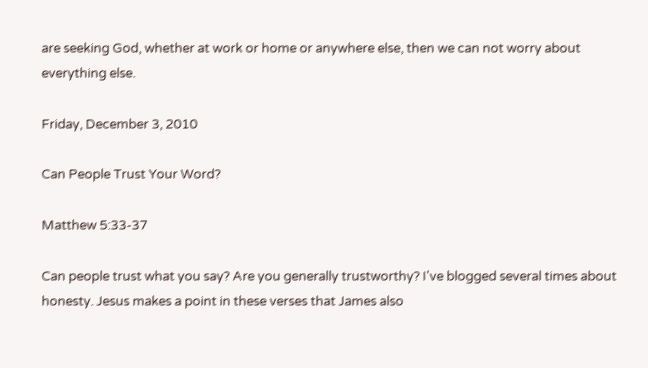are seeking God, whether at work or home or anywhere else, then we can not worry about everything else.

Friday, December 3, 2010

Can People Trust Your Word?

Matthew 5:33-37

Can people trust what you say? Are you generally trustworthy? I've blogged several times about honesty. Jesus makes a point in these verses that James also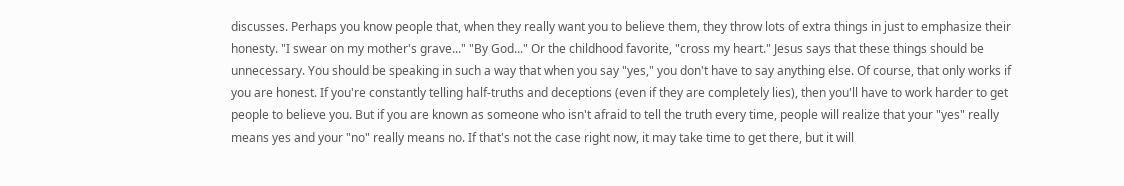discusses. Perhaps you know people that, when they really want you to believe them, they throw lots of extra things in just to emphasize their honesty. "I swear on my mother's grave..." "By God..." Or the childhood favorite, "cross my heart." Jesus says that these things should be unnecessary. You should be speaking in such a way that when you say "yes," you don't have to say anything else. Of course, that only works if you are honest. If you're constantly telling half-truths and deceptions (even if they are completely lies), then you'll have to work harder to get people to believe you. But if you are known as someone who isn't afraid to tell the truth every time, people will realize that your "yes" really means yes and your "no" really means no. If that's not the case right now, it may take time to get there, but it will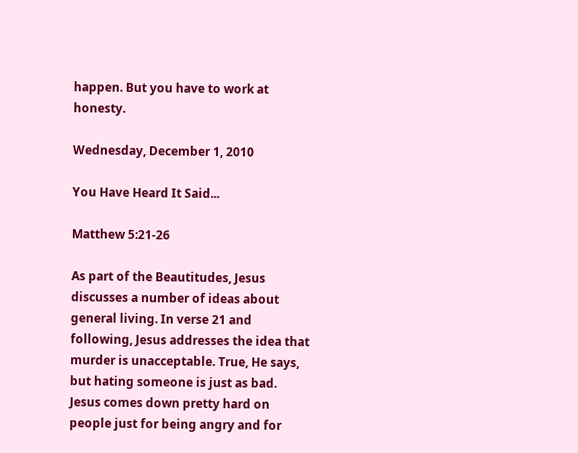happen. But you have to work at honesty.

Wednesday, December 1, 2010

You Have Heard It Said...

Matthew 5:21-26

As part of the Beautitudes, Jesus discusses a number of ideas about general living. In verse 21 and following, Jesus addresses the idea that murder is unacceptable. True, He says, but hating someone is just as bad. Jesus comes down pretty hard on people just for being angry and for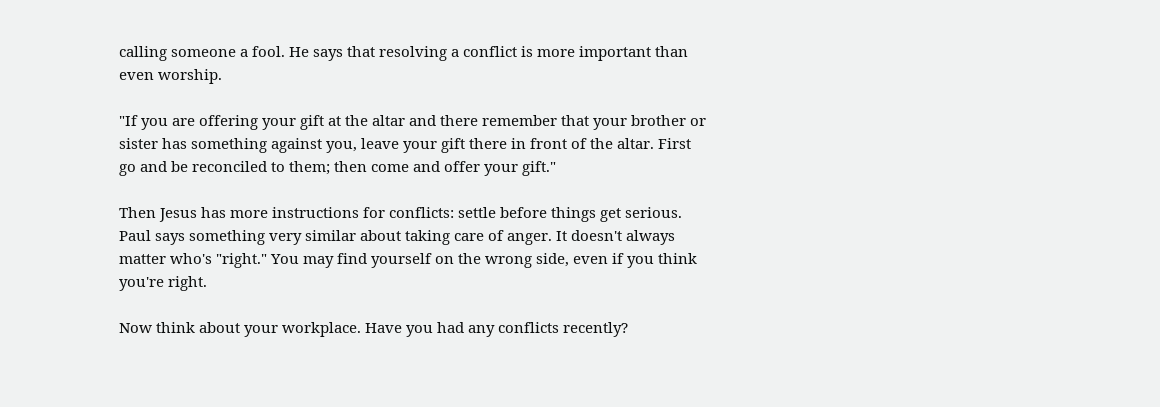calling someone a fool. He says that resolving a conflict is more important than even worship.

"If you are offering your gift at the altar and there remember that your brother or sister has something against you, leave your gift there in front of the altar. First go and be reconciled to them; then come and offer your gift."

Then Jesus has more instructions for conflicts: settle before things get serious. Paul says something very similar about taking care of anger. It doesn't always matter who's "right." You may find yourself on the wrong side, even if you think you're right.

Now think about your workplace. Have you had any conflicts recently?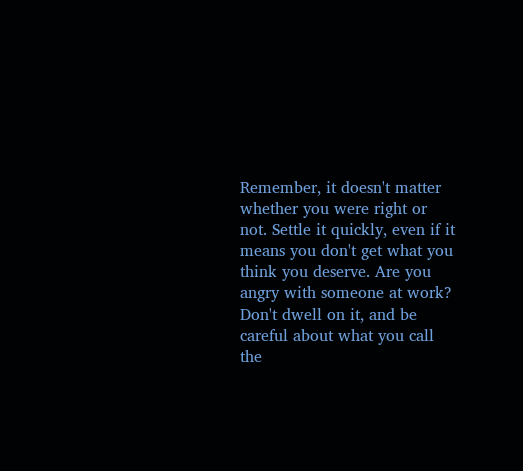Remember, it doesn't matter whether you were right or not. Settle it quickly, even if it means you don't get what you think you deserve. Are you angry with someone at work? Don't dwell on it, and be careful about what you call the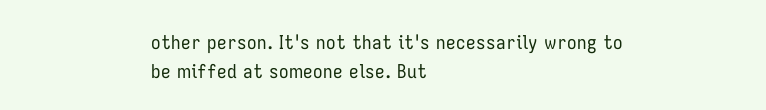other person. It's not that it's necessarily wrong to be miffed at someone else. But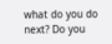what do you do next? Do you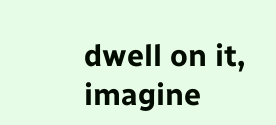dwell on it, imagine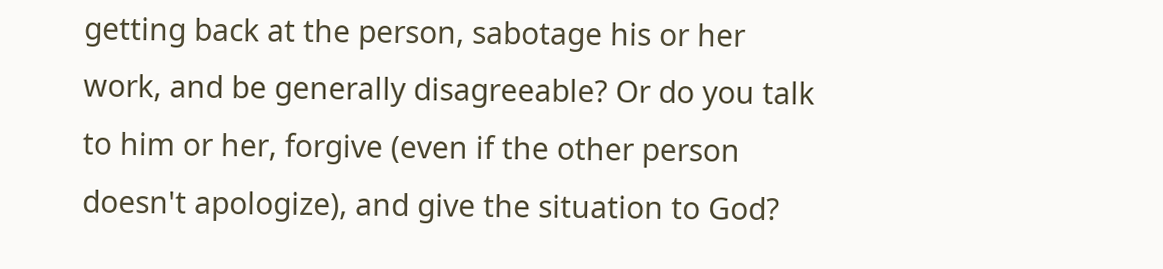getting back at the person, sabotage his or her work, and be generally disagreeable? Or do you talk to him or her, forgive (even if the other person doesn't apologize), and give the situation to God?